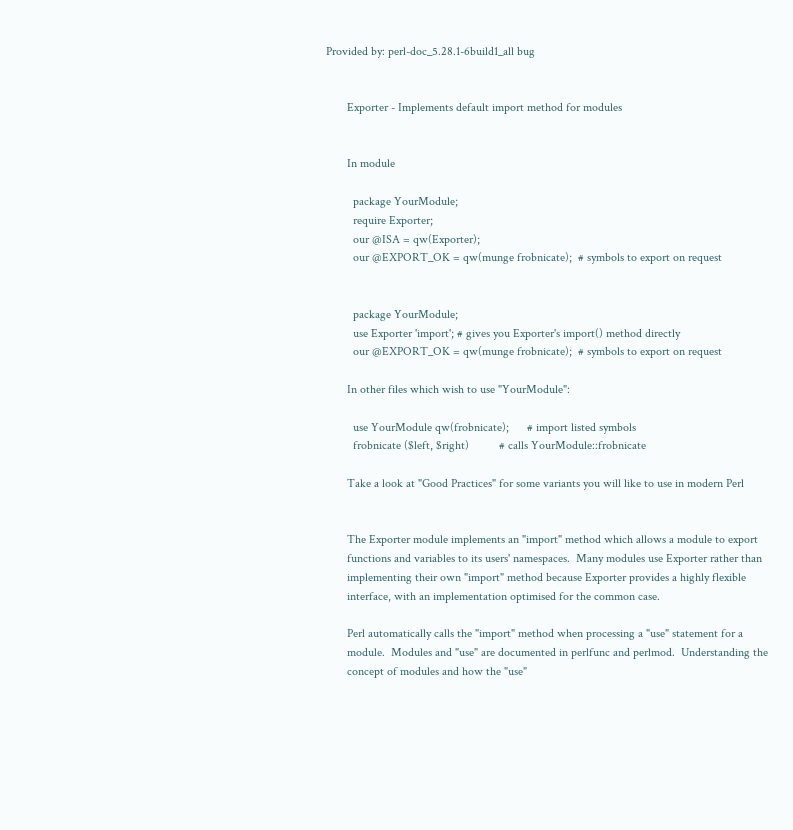Provided by: perl-doc_5.28.1-6build1_all bug


       Exporter - Implements default import method for modules


       In module

         package YourModule;
         require Exporter;
         our @ISA = qw(Exporter);
         our @EXPORT_OK = qw(munge frobnicate);  # symbols to export on request


         package YourModule;
         use Exporter 'import'; # gives you Exporter's import() method directly
         our @EXPORT_OK = qw(munge frobnicate);  # symbols to export on request

       In other files which wish to use "YourModule":

         use YourModule qw(frobnicate);      # import listed symbols
         frobnicate ($left, $right)          # calls YourModule::frobnicate

       Take a look at "Good Practices" for some variants you will like to use in modern Perl


       The Exporter module implements an "import" method which allows a module to export
       functions and variables to its users' namespaces.  Many modules use Exporter rather than
       implementing their own "import" method because Exporter provides a highly flexible
       interface, with an implementation optimised for the common case.

       Perl automatically calls the "import" method when processing a "use" statement for a
       module.  Modules and "use" are documented in perlfunc and perlmod.  Understanding the
       concept of modules and how the "use"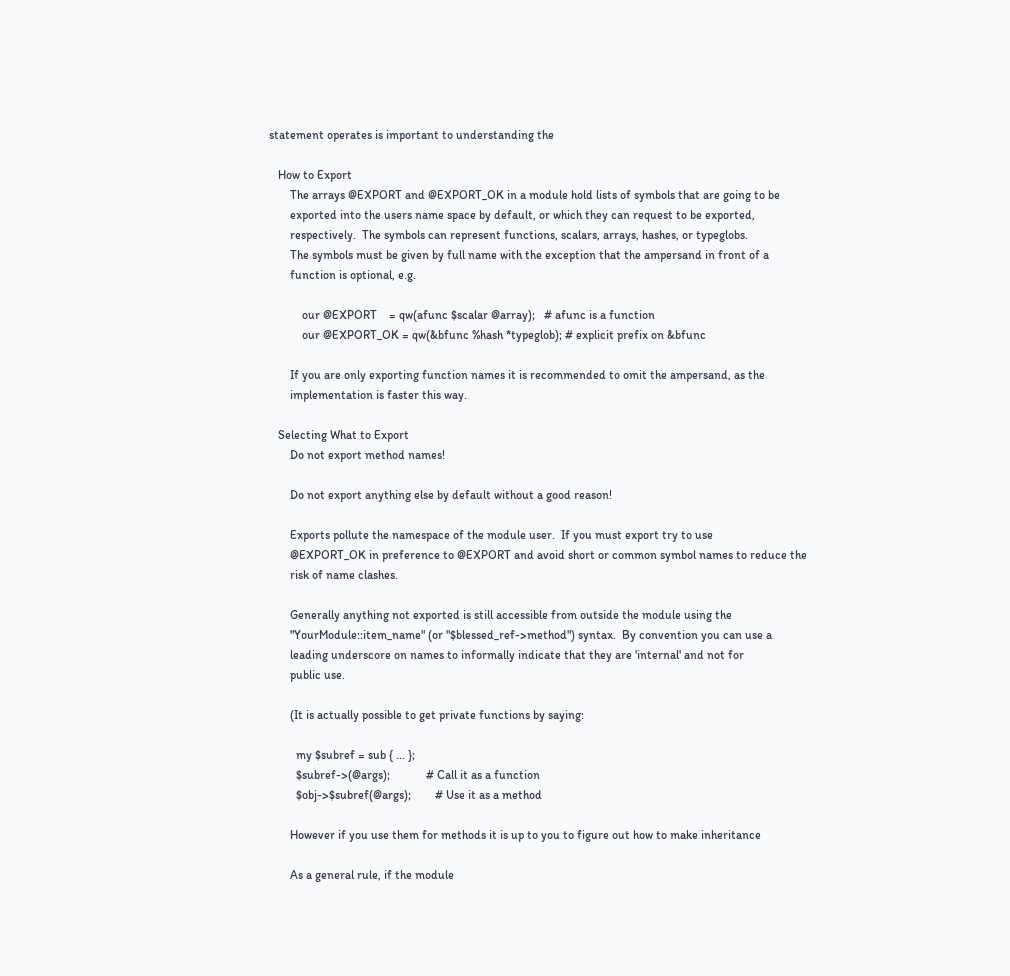statement operates is important to understanding the

   How to Export
       The arrays @EXPORT and @EXPORT_OK in a module hold lists of symbols that are going to be
       exported into the users name space by default, or which they can request to be exported,
       respectively.  The symbols can represent functions, scalars, arrays, hashes, or typeglobs.
       The symbols must be given by full name with the exception that the ampersand in front of a
       function is optional, e.g.

           our @EXPORT    = qw(afunc $scalar @array);   # afunc is a function
           our @EXPORT_OK = qw(&bfunc %hash *typeglob); # explicit prefix on &bfunc

       If you are only exporting function names it is recommended to omit the ampersand, as the
       implementation is faster this way.

   Selecting What to Export
       Do not export method names!

       Do not export anything else by default without a good reason!

       Exports pollute the namespace of the module user.  If you must export try to use
       @EXPORT_OK in preference to @EXPORT and avoid short or common symbol names to reduce the
       risk of name clashes.

       Generally anything not exported is still accessible from outside the module using the
       "YourModule::item_name" (or "$blessed_ref->method") syntax.  By convention you can use a
       leading underscore on names to informally indicate that they are 'internal' and not for
       public use.

       (It is actually possible to get private functions by saying:

         my $subref = sub { ... };
         $subref->(@args);            # Call it as a function
         $obj->$subref(@args);        # Use it as a method

       However if you use them for methods it is up to you to figure out how to make inheritance

       As a general rule, if the module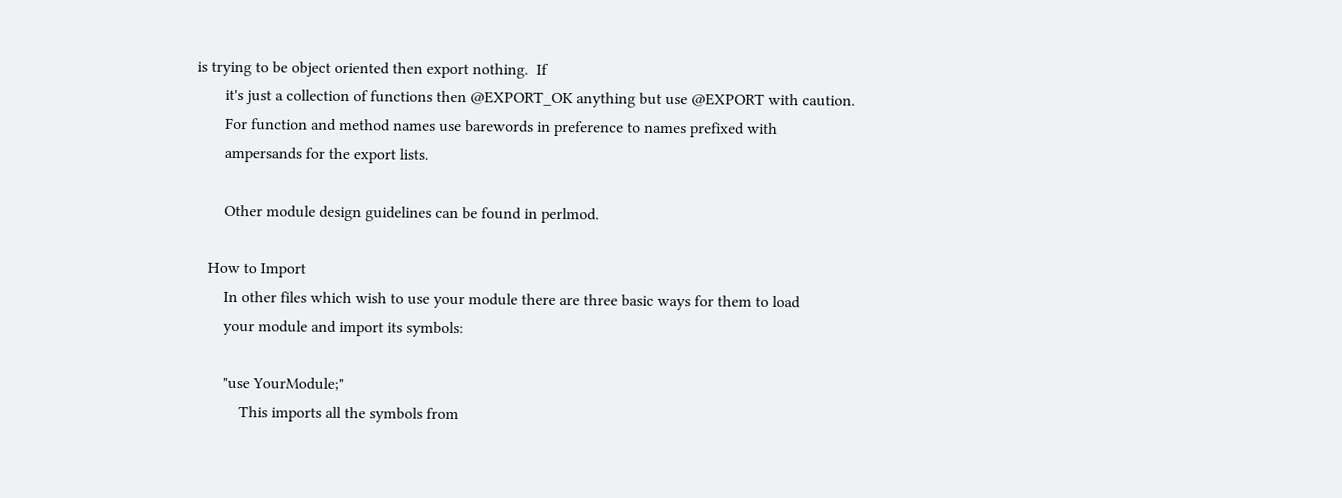is trying to be object oriented then export nothing.  If
       it's just a collection of functions then @EXPORT_OK anything but use @EXPORT with caution.
       For function and method names use barewords in preference to names prefixed with
       ampersands for the export lists.

       Other module design guidelines can be found in perlmod.

   How to Import
       In other files which wish to use your module there are three basic ways for them to load
       your module and import its symbols:

       "use YourModule;"
           This imports all the symbols from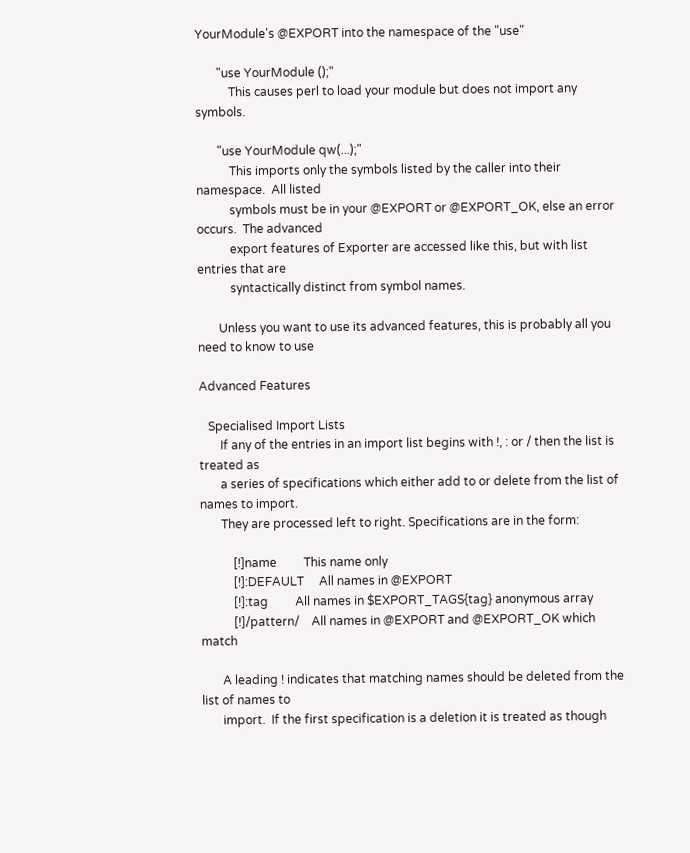YourModule's @EXPORT into the namespace of the "use"

       "use YourModule ();"
           This causes perl to load your module but does not import any symbols.

       "use YourModule qw(...);"
           This imports only the symbols listed by the caller into their namespace.  All listed
           symbols must be in your @EXPORT or @EXPORT_OK, else an error occurs.  The advanced
           export features of Exporter are accessed like this, but with list entries that are
           syntactically distinct from symbol names.

       Unless you want to use its advanced features, this is probably all you need to know to use

Advanced Features

   Specialised Import Lists
       If any of the entries in an import list begins with !, : or / then the list is treated as
       a series of specifications which either add to or delete from the list of names to import.
       They are processed left to right. Specifications are in the form:

           [!]name         This name only
           [!]:DEFAULT     All names in @EXPORT
           [!]:tag         All names in $EXPORT_TAGS{tag} anonymous array
           [!]/pattern/    All names in @EXPORT and @EXPORT_OK which match

       A leading ! indicates that matching names should be deleted from the list of names to
       import.  If the first specification is a deletion it is treated as though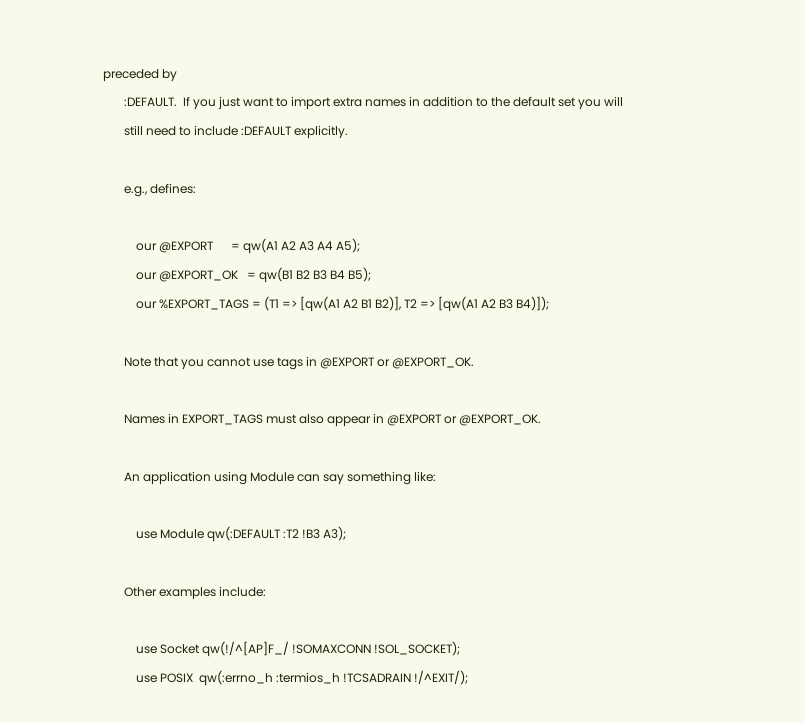preceded by
       :DEFAULT.  If you just want to import extra names in addition to the default set you will
       still need to include :DEFAULT explicitly.

       e.g., defines:

           our @EXPORT      = qw(A1 A2 A3 A4 A5);
           our @EXPORT_OK   = qw(B1 B2 B3 B4 B5);
           our %EXPORT_TAGS = (T1 => [qw(A1 A2 B1 B2)], T2 => [qw(A1 A2 B3 B4)]);

       Note that you cannot use tags in @EXPORT or @EXPORT_OK.

       Names in EXPORT_TAGS must also appear in @EXPORT or @EXPORT_OK.

       An application using Module can say something like:

           use Module qw(:DEFAULT :T2 !B3 A3);

       Other examples include:

           use Socket qw(!/^[AP]F_/ !SOMAXCONN !SOL_SOCKET);
           use POSIX  qw(:errno_h :termios_h !TCSADRAIN !/^EXIT/);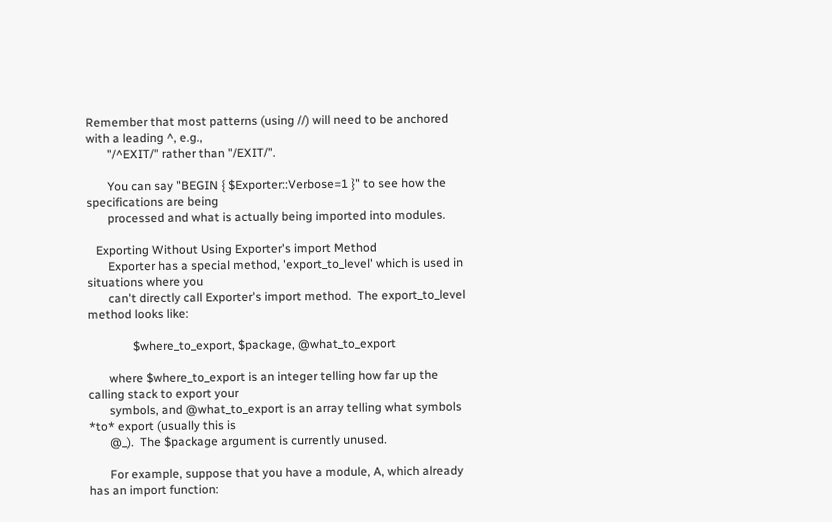Remember that most patterns (using //) will need to be anchored with a leading ^, e.g.,
       "/^EXIT/" rather than "/EXIT/".

       You can say "BEGIN { $Exporter::Verbose=1 }" to see how the specifications are being
       processed and what is actually being imported into modules.

   Exporting Without Using Exporter's import Method
       Exporter has a special method, 'export_to_level' which is used in situations where you
       can't directly call Exporter's import method.  The export_to_level method looks like:

               $where_to_export, $package, @what_to_export

       where $where_to_export is an integer telling how far up the calling stack to export your
       symbols, and @what_to_export is an array telling what symbols *to* export (usually this is
       @_).  The $package argument is currently unused.

       For example, suppose that you have a module, A, which already has an import function: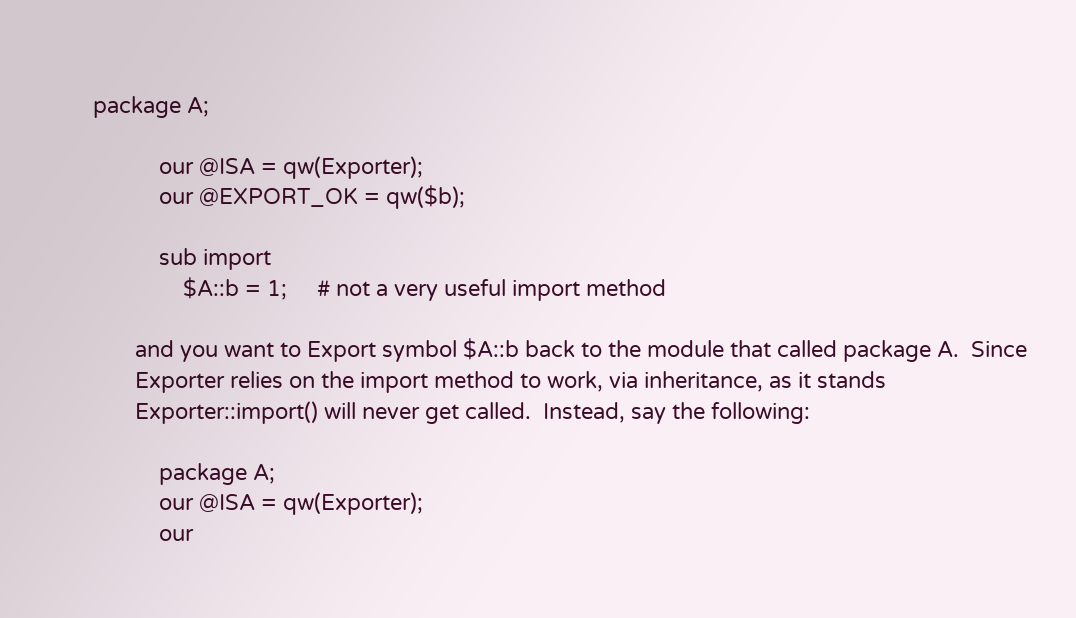package A;

           our @ISA = qw(Exporter);
           our @EXPORT_OK = qw($b);

           sub import
               $A::b = 1;     # not a very useful import method

       and you want to Export symbol $A::b back to the module that called package A.  Since
       Exporter relies on the import method to work, via inheritance, as it stands
       Exporter::import() will never get called.  Instead, say the following:

           package A;
           our @ISA = qw(Exporter);
           our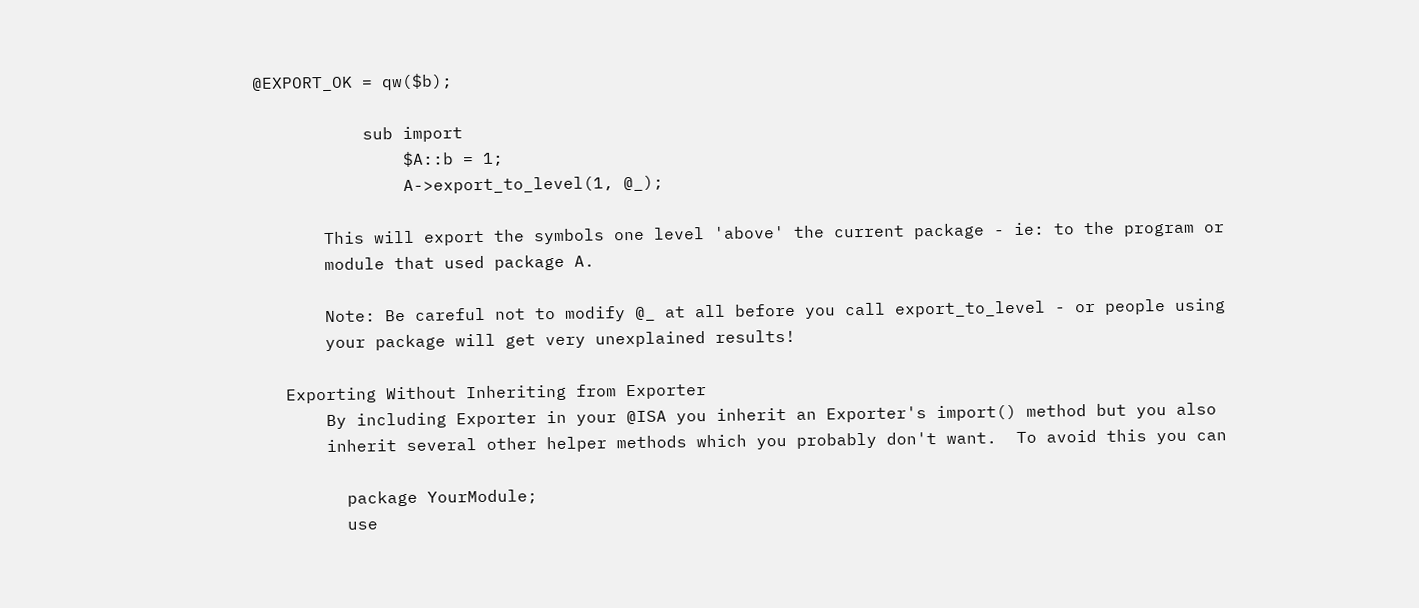@EXPORT_OK = qw($b);

           sub import
               $A::b = 1;
               A->export_to_level(1, @_);

       This will export the symbols one level 'above' the current package - ie: to the program or
       module that used package A.

       Note: Be careful not to modify @_ at all before you call export_to_level - or people using
       your package will get very unexplained results!

   Exporting Without Inheriting from Exporter
       By including Exporter in your @ISA you inherit an Exporter's import() method but you also
       inherit several other helper methods which you probably don't want.  To avoid this you can

         package YourModule;
         use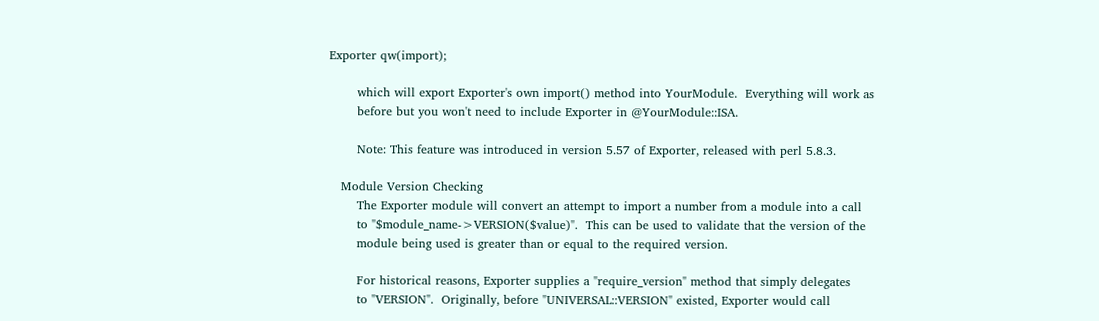Exporter qw(import);

       which will export Exporter's own import() method into YourModule.  Everything will work as
       before but you won't need to include Exporter in @YourModule::ISA.

       Note: This feature was introduced in version 5.57 of Exporter, released with perl 5.8.3.

   Module Version Checking
       The Exporter module will convert an attempt to import a number from a module into a call
       to "$module_name->VERSION($value)".  This can be used to validate that the version of the
       module being used is greater than or equal to the required version.

       For historical reasons, Exporter supplies a "require_version" method that simply delegates
       to "VERSION".  Originally, before "UNIVERSAL::VERSION" existed, Exporter would call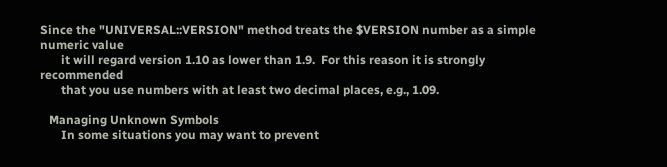Since the "UNIVERSAL::VERSION" method treats the $VERSION number as a simple numeric value
       it will regard version 1.10 as lower than 1.9.  For this reason it is strongly recommended
       that you use numbers with at least two decimal places, e.g., 1.09.

   Managing Unknown Symbols
       In some situations you may want to prevent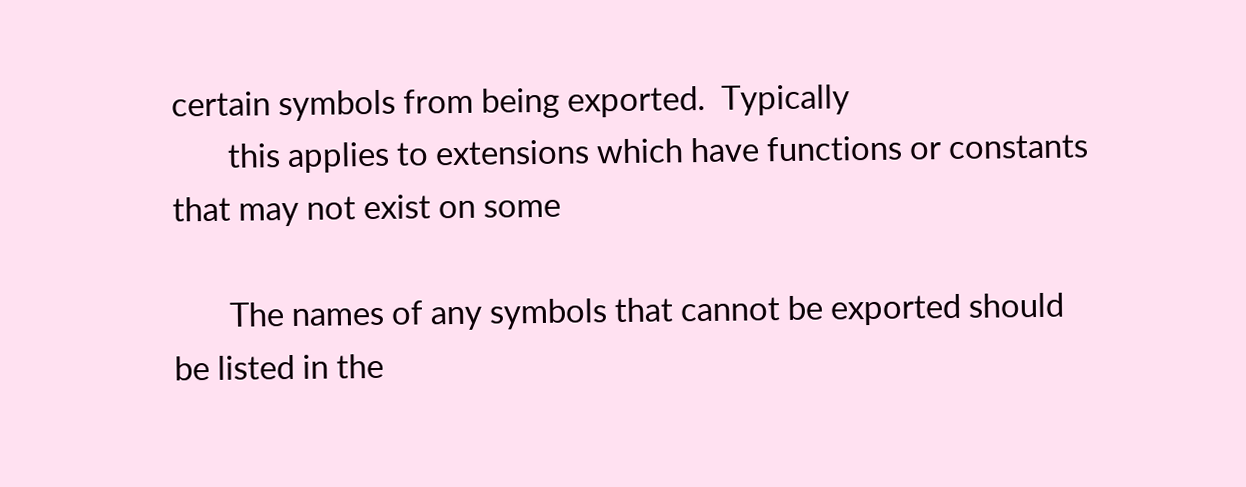certain symbols from being exported.  Typically
       this applies to extensions which have functions or constants that may not exist on some

       The names of any symbols that cannot be exported should be listed in the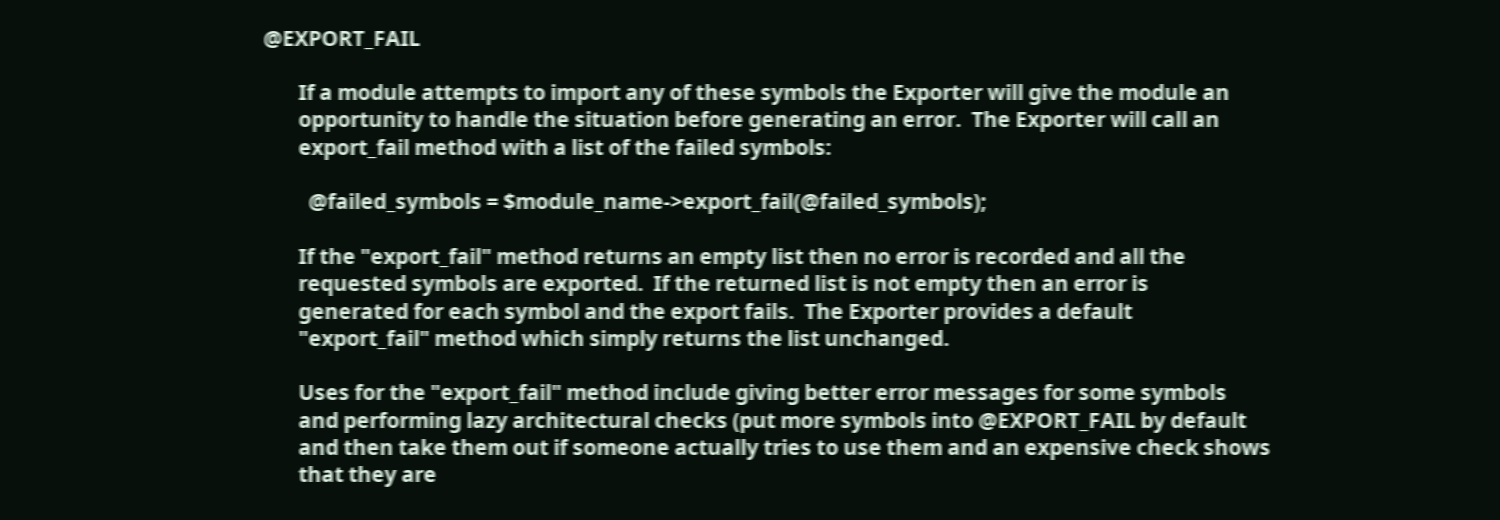@EXPORT_FAIL

       If a module attempts to import any of these symbols the Exporter will give the module an
       opportunity to handle the situation before generating an error.  The Exporter will call an
       export_fail method with a list of the failed symbols:

         @failed_symbols = $module_name->export_fail(@failed_symbols);

       If the "export_fail" method returns an empty list then no error is recorded and all the
       requested symbols are exported.  If the returned list is not empty then an error is
       generated for each symbol and the export fails.  The Exporter provides a default
       "export_fail" method which simply returns the list unchanged.

       Uses for the "export_fail" method include giving better error messages for some symbols
       and performing lazy architectural checks (put more symbols into @EXPORT_FAIL by default
       and then take them out if someone actually tries to use them and an expensive check shows
       that they are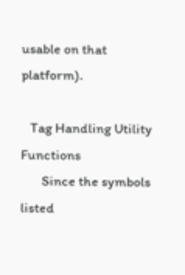usable on that platform).

   Tag Handling Utility Functions
       Since the symbols listed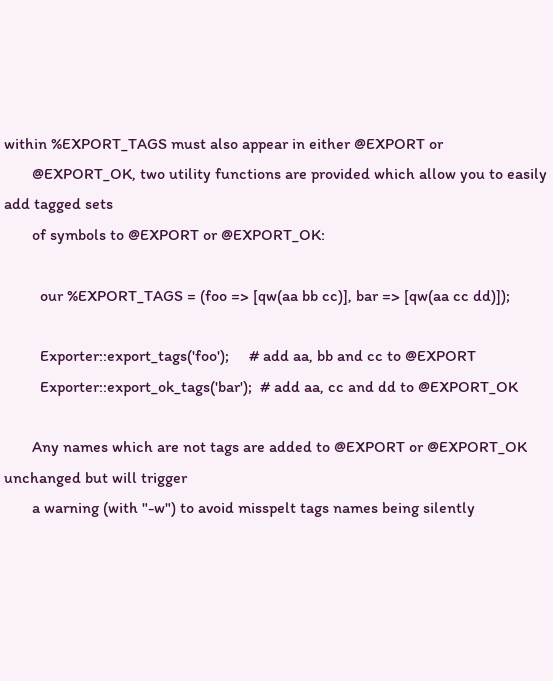within %EXPORT_TAGS must also appear in either @EXPORT or
       @EXPORT_OK, two utility functions are provided which allow you to easily add tagged sets
       of symbols to @EXPORT or @EXPORT_OK:

         our %EXPORT_TAGS = (foo => [qw(aa bb cc)], bar => [qw(aa cc dd)]);

         Exporter::export_tags('foo');     # add aa, bb and cc to @EXPORT
         Exporter::export_ok_tags('bar');  # add aa, cc and dd to @EXPORT_OK

       Any names which are not tags are added to @EXPORT or @EXPORT_OK unchanged but will trigger
       a warning (with "-w") to avoid misspelt tags names being silently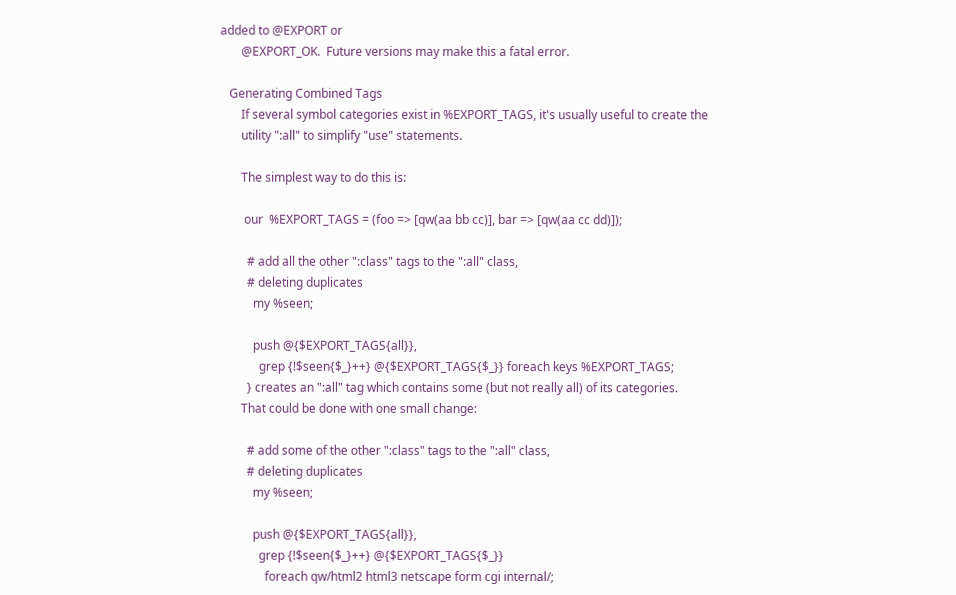added to @EXPORT or
       @EXPORT_OK.  Future versions may make this a fatal error.

   Generating Combined Tags
       If several symbol categories exist in %EXPORT_TAGS, it's usually useful to create the
       utility ":all" to simplify "use" statements.

       The simplest way to do this is:

        our  %EXPORT_TAGS = (foo => [qw(aa bb cc)], bar => [qw(aa cc dd)]);

         # add all the other ":class" tags to the ":all" class,
         # deleting duplicates
           my %seen;

           push @{$EXPORT_TAGS{all}},
             grep {!$seen{$_}++} @{$EXPORT_TAGS{$_}} foreach keys %EXPORT_TAGS;
         } creates an ":all" tag which contains some (but not really all) of its categories.
       That could be done with one small change:

         # add some of the other ":class" tags to the ":all" class,
         # deleting duplicates
           my %seen;

           push @{$EXPORT_TAGS{all}},
             grep {!$seen{$_}++} @{$EXPORT_TAGS{$_}}
               foreach qw/html2 html3 netscape form cgi internal/;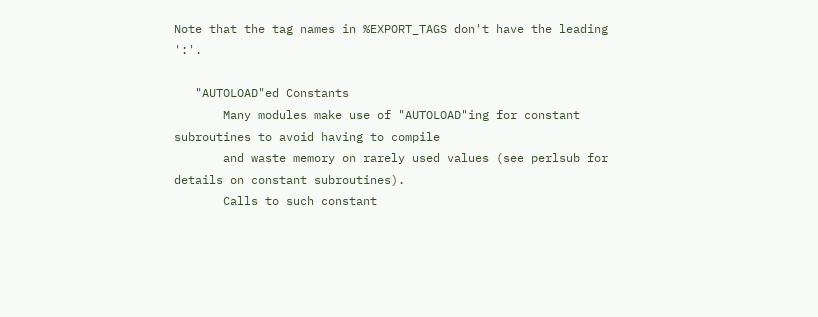Note that the tag names in %EXPORT_TAGS don't have the leading ':'.

   "AUTOLOAD"ed Constants
       Many modules make use of "AUTOLOAD"ing for constant subroutines to avoid having to compile
       and waste memory on rarely used values (see perlsub for details on constant subroutines).
       Calls to such constant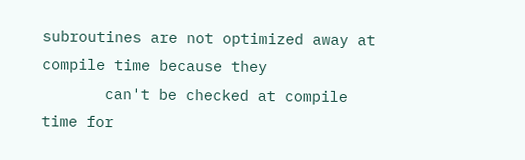subroutines are not optimized away at compile time because they
       can't be checked at compile time for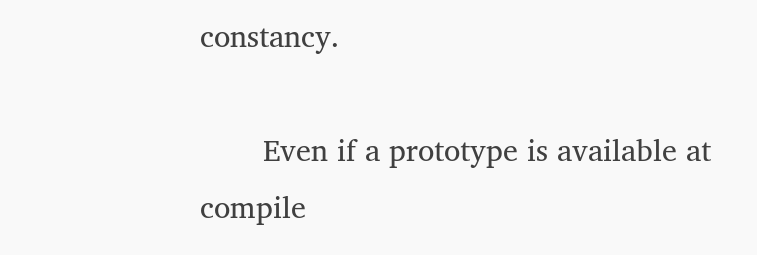constancy.

       Even if a prototype is available at compile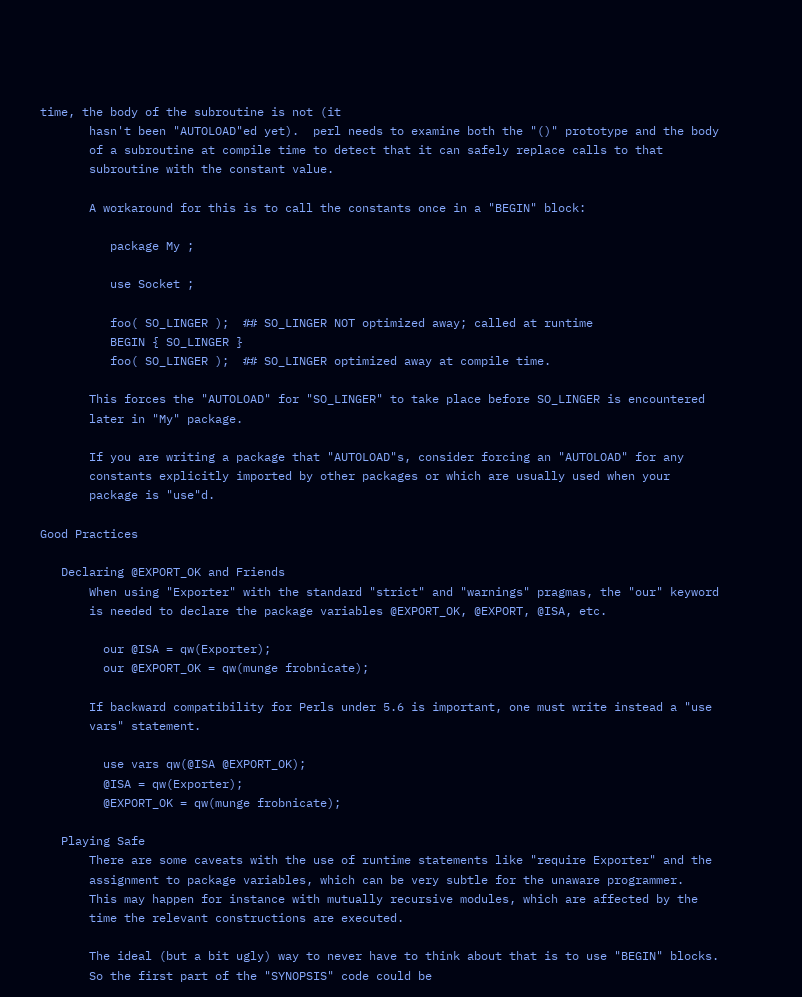time, the body of the subroutine is not (it
       hasn't been "AUTOLOAD"ed yet).  perl needs to examine both the "()" prototype and the body
       of a subroutine at compile time to detect that it can safely replace calls to that
       subroutine with the constant value.

       A workaround for this is to call the constants once in a "BEGIN" block:

          package My ;

          use Socket ;

          foo( SO_LINGER );  ## SO_LINGER NOT optimized away; called at runtime
          BEGIN { SO_LINGER }
          foo( SO_LINGER );  ## SO_LINGER optimized away at compile time.

       This forces the "AUTOLOAD" for "SO_LINGER" to take place before SO_LINGER is encountered
       later in "My" package.

       If you are writing a package that "AUTOLOAD"s, consider forcing an "AUTOLOAD" for any
       constants explicitly imported by other packages or which are usually used when your
       package is "use"d.

Good Practices

   Declaring @EXPORT_OK and Friends
       When using "Exporter" with the standard "strict" and "warnings" pragmas, the "our" keyword
       is needed to declare the package variables @EXPORT_OK, @EXPORT, @ISA, etc.

         our @ISA = qw(Exporter);
         our @EXPORT_OK = qw(munge frobnicate);

       If backward compatibility for Perls under 5.6 is important, one must write instead a "use
       vars" statement.

         use vars qw(@ISA @EXPORT_OK);
         @ISA = qw(Exporter);
         @EXPORT_OK = qw(munge frobnicate);

   Playing Safe
       There are some caveats with the use of runtime statements like "require Exporter" and the
       assignment to package variables, which can be very subtle for the unaware programmer.
       This may happen for instance with mutually recursive modules, which are affected by the
       time the relevant constructions are executed.

       The ideal (but a bit ugly) way to never have to think about that is to use "BEGIN" blocks.
       So the first part of the "SYNOPSIS" code could be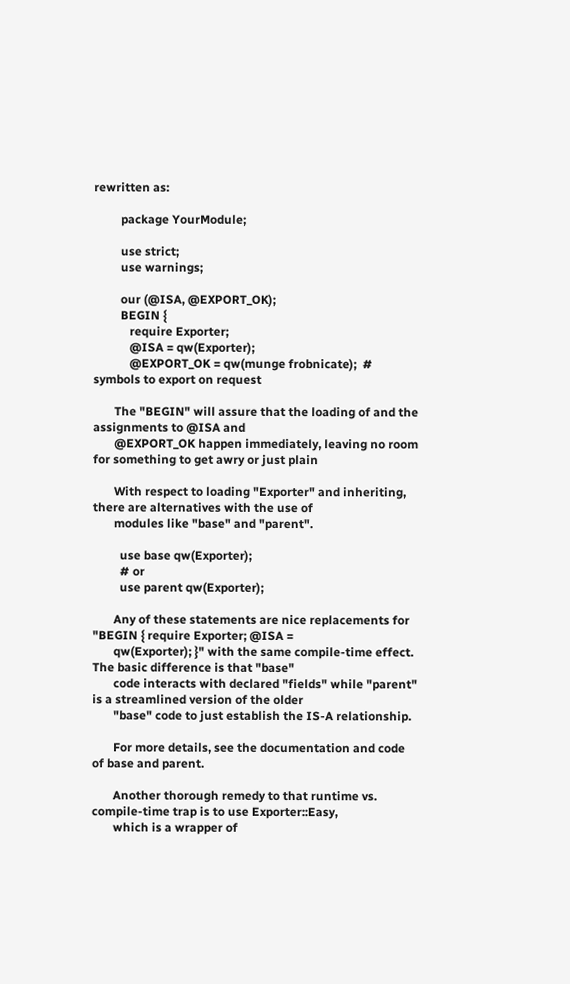rewritten as:

         package YourModule;

         use strict;
         use warnings;

         our (@ISA, @EXPORT_OK);
         BEGIN {
            require Exporter;
            @ISA = qw(Exporter);
            @EXPORT_OK = qw(munge frobnicate);  # symbols to export on request

       The "BEGIN" will assure that the loading of and the assignments to @ISA and
       @EXPORT_OK happen immediately, leaving no room for something to get awry or just plain

       With respect to loading "Exporter" and inheriting, there are alternatives with the use of
       modules like "base" and "parent".

         use base qw(Exporter);
         # or
         use parent qw(Exporter);

       Any of these statements are nice replacements for "BEGIN { require Exporter; @ISA =
       qw(Exporter); }" with the same compile-time effect.  The basic difference is that "base"
       code interacts with declared "fields" while "parent" is a streamlined version of the older
       "base" code to just establish the IS-A relationship.

       For more details, see the documentation and code of base and parent.

       Another thorough remedy to that runtime vs. compile-time trap is to use Exporter::Easy,
       which is a wrapper of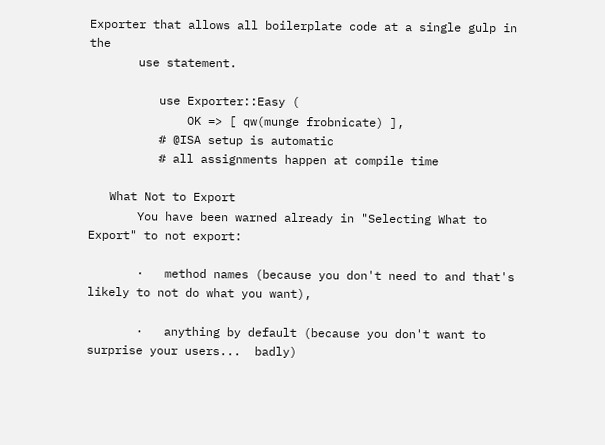Exporter that allows all boilerplate code at a single gulp in the
       use statement.

          use Exporter::Easy (
              OK => [ qw(munge frobnicate) ],
          # @ISA setup is automatic
          # all assignments happen at compile time

   What Not to Export
       You have been warned already in "Selecting What to Export" to not export:

       ·   method names (because you don't need to and that's likely to not do what you want),

       ·   anything by default (because you don't want to surprise your users...  badly)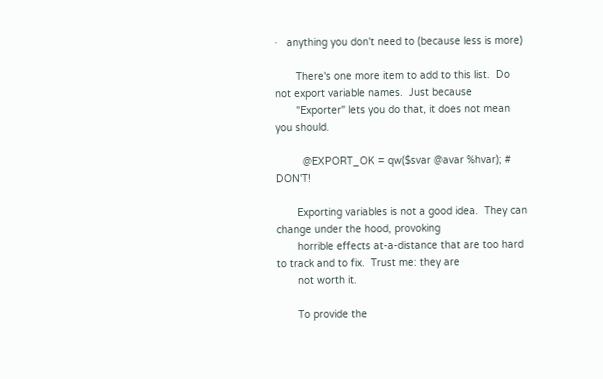·   anything you don't need to (because less is more)

       There's one more item to add to this list.  Do not export variable names.  Just because
       "Exporter" lets you do that, it does not mean you should.

         @EXPORT_OK = qw($svar @avar %hvar); # DON'T!

       Exporting variables is not a good idea.  They can change under the hood, provoking
       horrible effects at-a-distance that are too hard to track and to fix.  Trust me: they are
       not worth it.

       To provide the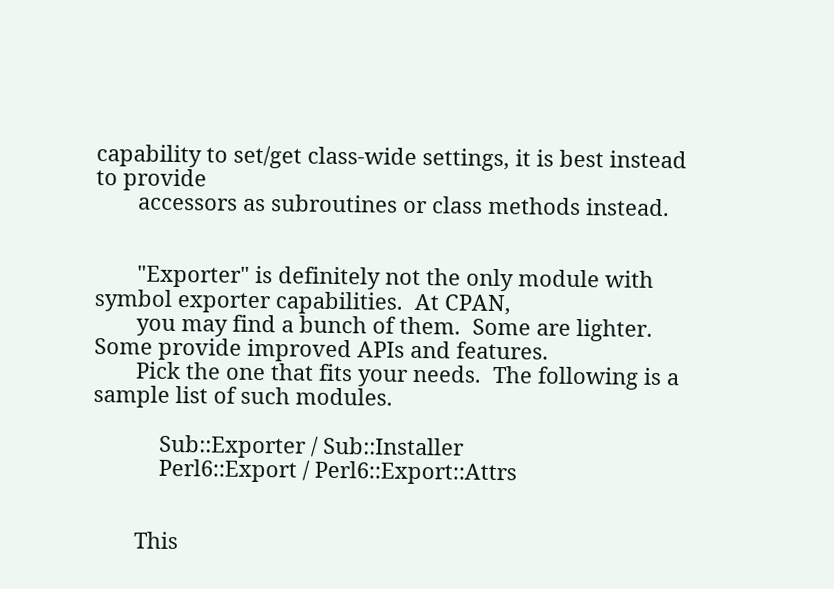capability to set/get class-wide settings, it is best instead to provide
       accessors as subroutines or class methods instead.


       "Exporter" is definitely not the only module with symbol exporter capabilities.  At CPAN,
       you may find a bunch of them.  Some are lighter.  Some provide improved APIs and features.
       Pick the one that fits your needs.  The following is a sample list of such modules.

           Sub::Exporter / Sub::Installer
           Perl6::Export / Perl6::Export::Attrs


       This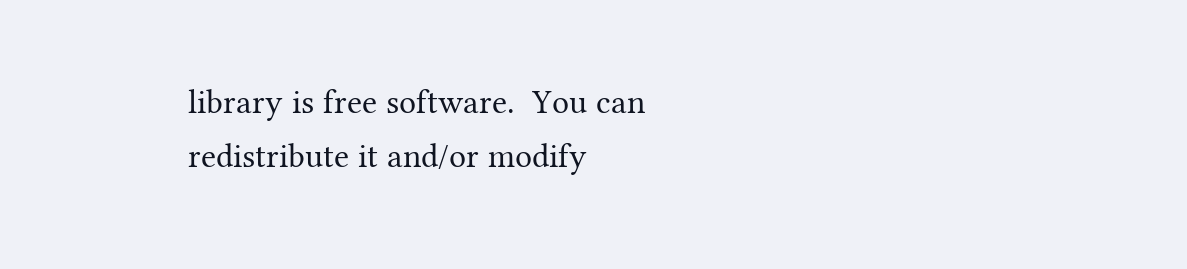library is free software.  You can redistribute it and/or modify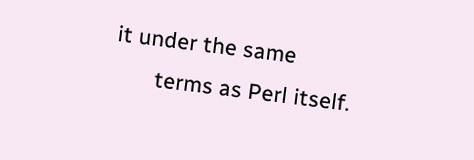it under the same
       terms as Perl itself.